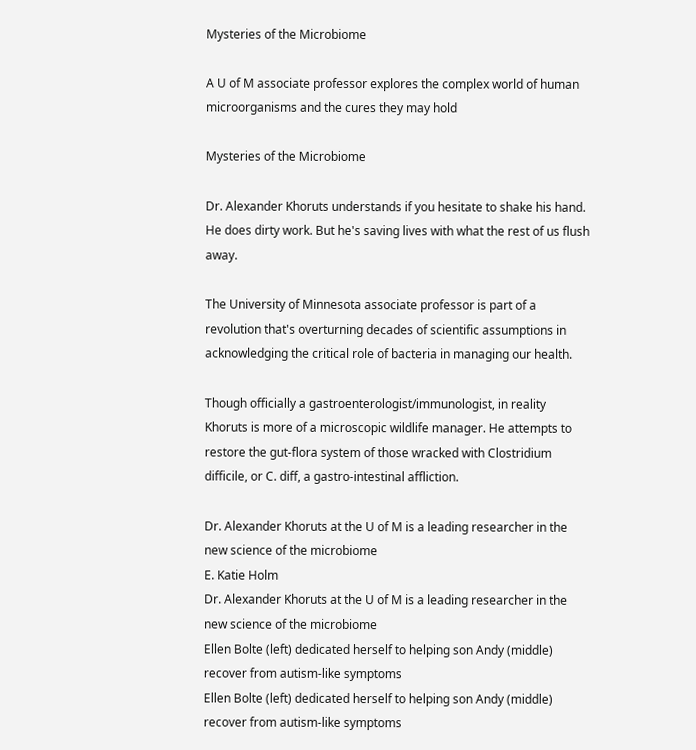Mysteries of the Microbiome

A U of M associate professor explores the complex world of human microorganisms and the cures they may hold

Mysteries of the Microbiome

Dr. Alexander Khoruts understands if you hesitate to shake his hand. He does dirty work. But he's saving lives with what the rest of us flush away.

The University of Minnesota associate professor is part of a revolution that's overturning decades of scientific assumptions in acknowledging the critical role of bacteria in managing our health.

Though officially a gastroenterologist/immunologist, in reality Khoruts is more of a microscopic wildlife manager. He attempts to restore the gut-flora system of those wracked with Clostridium difficile, or C. diff, a gastro-intestinal affliction.

Dr. Alexander Khoruts at the U of M is a leading researcher in the new science of the microbiome
E. Katie Holm
Dr. Alexander Khoruts at the U of M is a leading researcher in the new science of the microbiome
Ellen Bolte (left) dedicated herself to helping son Andy (middle) recover from autism-like symptoms
Ellen Bolte (left) dedicated herself to helping son Andy (middle) recover from autism-like symptoms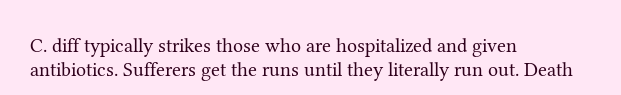C. diff typically strikes those who are hospitalized and given antibiotics. Sufferers get the runs until they literally run out. Death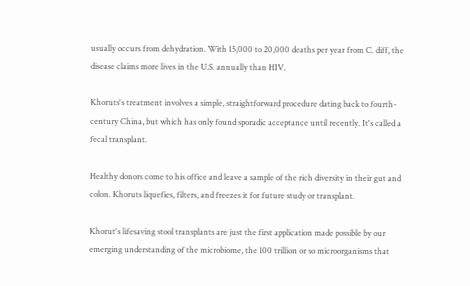usually occurs from dehydration. With 15,000 to 20,000 deaths per year from C. diff, the disease claims more lives in the U.S. annually than HIV.

Khoruts's treatment involves a simple, straightforward procedure dating back to fourth-century China, but which has only found sporadic acceptance until recently. It's called a fecal transplant.

Healthy donors come to his office and leave a sample of the rich diversity in their gut and colon. Khoruts liquefies, filters, and freezes it for future study or transplant.

Khorut's lifesaving stool transplants are just the first application made possible by our emerging understanding of the microbiome, the 100 trillion or so microorganisms that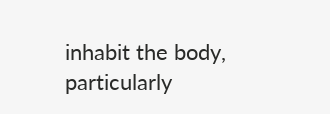inhabit the body, particularly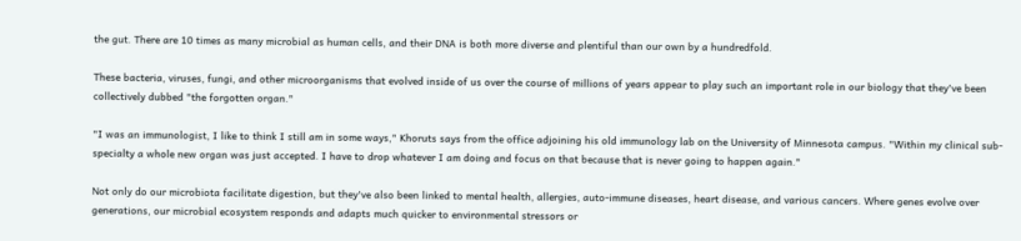the gut. There are 10 times as many microbial as human cells, and their DNA is both more diverse and plentiful than our own by a hundredfold.

These bacteria, viruses, fungi, and other microorganisms that evolved inside of us over the course of millions of years appear to play such an important role in our biology that they've been collectively dubbed "the forgotten organ."

"I was an immunologist, I like to think I still am in some ways," Khoruts says from the office adjoining his old immunology lab on the University of Minnesota campus. "Within my clinical sub-specialty a whole new organ was just accepted. I have to drop whatever I am doing and focus on that because that is never going to happen again."

Not only do our microbiota facilitate digestion, but they've also been linked to mental health, allergies, auto-immune diseases, heart disease, and various cancers. Where genes evolve over generations, our microbial ecosystem responds and adapts much quicker to environmental stressors or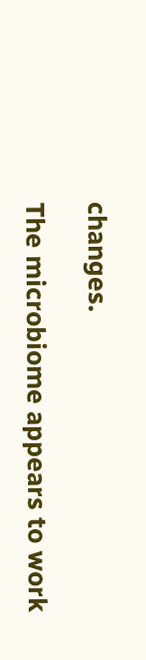changes.

The microbiome appears to work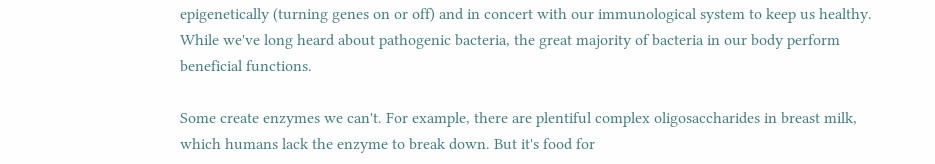epigenetically (turning genes on or off) and in concert with our immunological system to keep us healthy. While we've long heard about pathogenic bacteria, the great majority of bacteria in our body perform beneficial functions.

Some create enzymes we can't. For example, there are plentiful complex oligosaccharides in breast milk, which humans lack the enzyme to break down. But it's food for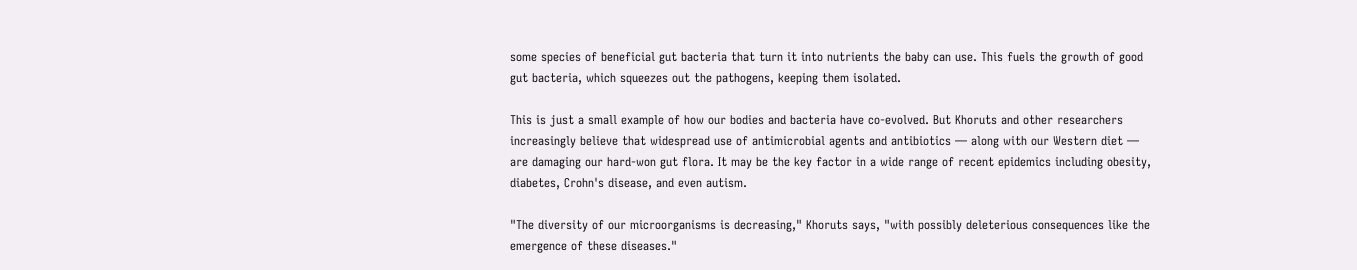some species of beneficial gut bacteria that turn it into nutrients the baby can use. This fuels the growth of good gut bacteria, which squeezes out the pathogens, keeping them isolated.

This is just a small example of how our bodies and bacteria have co-evolved. But Khoruts and other researchers increasingly believe that widespread use of antimicrobial agents and antibiotics — along with our Western diet — are damaging our hard-won gut flora. It may be the key factor in a wide range of recent epidemics including obesity, diabetes, Crohn's disease, and even autism.

"The diversity of our microorganisms is decreasing," Khoruts says, "with possibly deleterious consequences like the emergence of these diseases."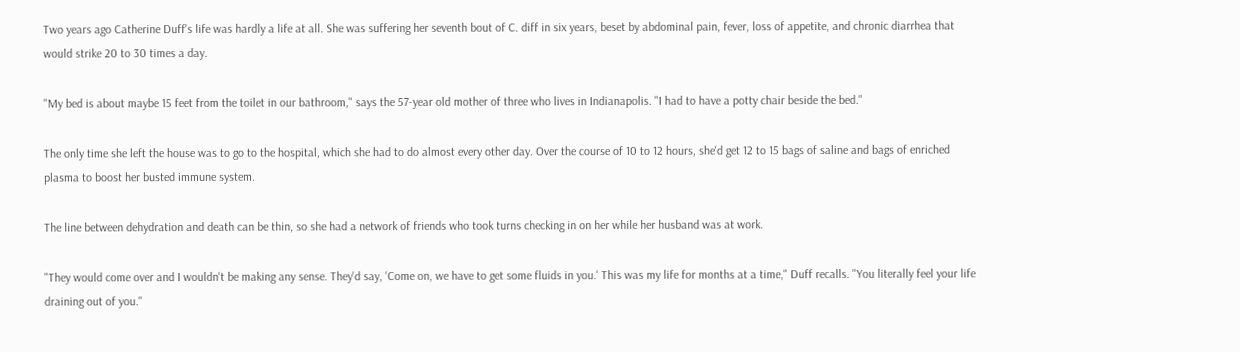Two years ago Catherine Duff's life was hardly a life at all. She was suffering her seventh bout of C. diff in six years, beset by abdominal pain, fever, loss of appetite, and chronic diarrhea that would strike 20 to 30 times a day.

"My bed is about maybe 15 feet from the toilet in our bathroom," says the 57-year old mother of three who lives in Indianapolis. "I had to have a potty chair beside the bed."

The only time she left the house was to go to the hospital, which she had to do almost every other day. Over the course of 10 to 12 hours, she'd get 12 to 15 bags of saline and bags of enriched plasma to boost her busted immune system.

The line between dehydration and death can be thin, so she had a network of friends who took turns checking in on her while her husband was at work.

"They would come over and I wouldn't be making any sense. They'd say, 'Come on, we have to get some fluids in you.' This was my life for months at a time," Duff recalls. "You literally feel your life draining out of you."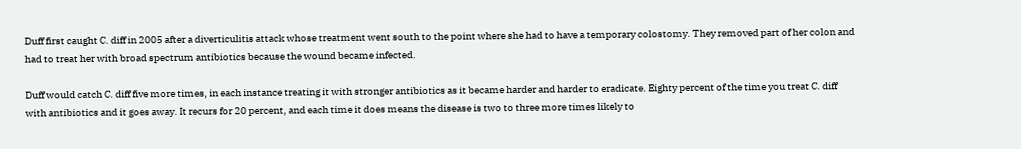Duff first caught C. diff in 2005 after a diverticulitis attack whose treatment went south to the point where she had to have a temporary colostomy. They removed part of her colon and had to treat her with broad spectrum antibiotics because the wound became infected.

Duff would catch C. diff five more times, in each instance treating it with stronger antibiotics as it became harder and harder to eradicate. Eighty percent of the time you treat C. diff with antibiotics and it goes away. It recurs for 20 percent, and each time it does means the disease is two to three more times likely to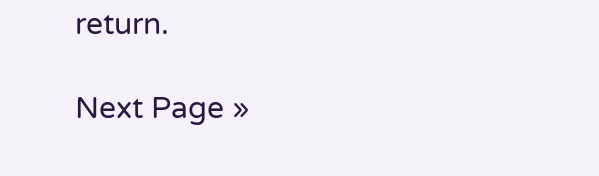return.

Next Page »